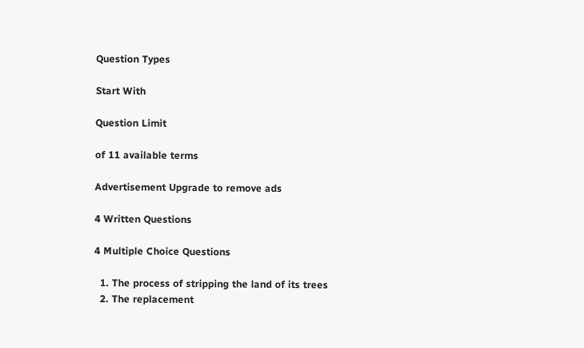Question Types

Start With

Question Limit

of 11 available terms

Advertisement Upgrade to remove ads

4 Written Questions

4 Multiple Choice Questions

  1. The process of stripping the land of its trees
  2. The replacement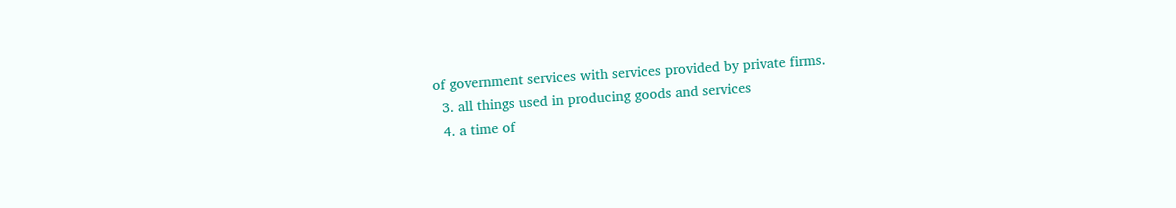of government services with services provided by private firms.
  3. all things used in producing goods and services
  4. a time of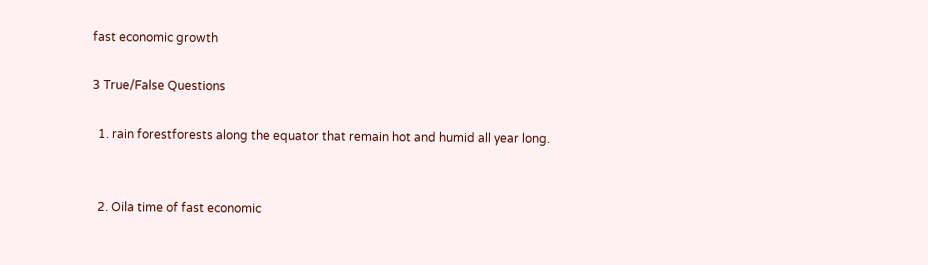fast economic growth

3 True/False Questions

  1. rain forestforests along the equator that remain hot and humid all year long.


  2. Oila time of fast economic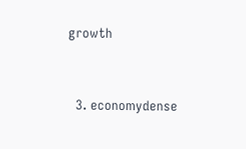growth


  3. economydense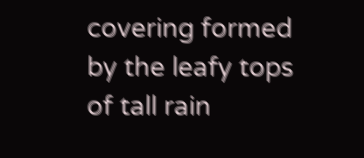covering formed by the leafy tops of tall rain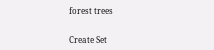forest trees


Create Set